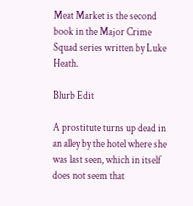Meat Market is the second book in the Major Crime Squad series written by Luke Heath.

Blurb Edit

A prostitute turns up dead in an alley by the hotel where she was last seen, which in itself does not seem that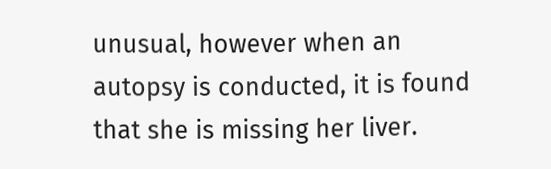unusual, however when an autopsy is conducted, it is found that she is missing her liver.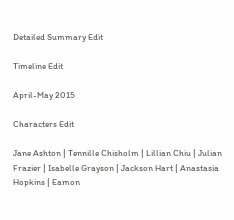Detailed Summary Edit

Timeline Edit

April-May 2015

Characters Edit

Jane Ashton | Tennille Chisholm | Lillian Chiu | Julian Frazier | Isabelle Grayson | Jackson Hart | Anastasia Hopkins | Eamon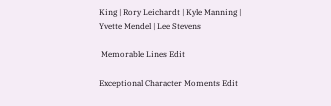King | Rory Leichardt | Kyle Manning | Yvette Mendel | Lee Stevens

 Memorable Lines Edit

Exceptional Character Moments Edit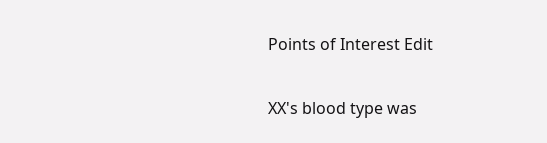Points of Interest Edit

XX's blood type was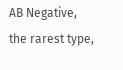AB Negative, the rarest type,